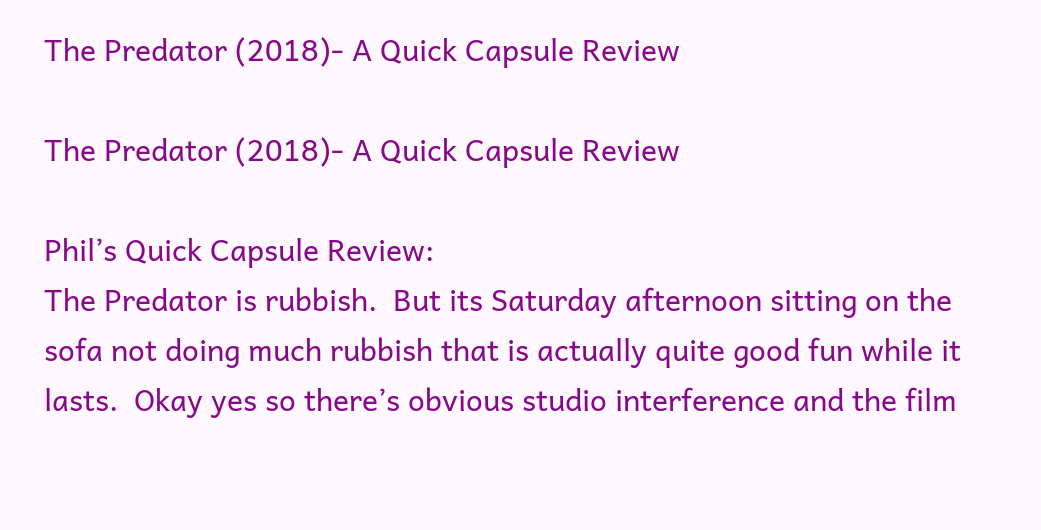The Predator (2018)- A Quick Capsule Review

The Predator (2018)- A Quick Capsule Review

Phil’s Quick Capsule Review:
The Predator is rubbish.  But its Saturday afternoon sitting on the sofa not doing much rubbish that is actually quite good fun while it lasts.  Okay yes so there’s obvious studio interference and the film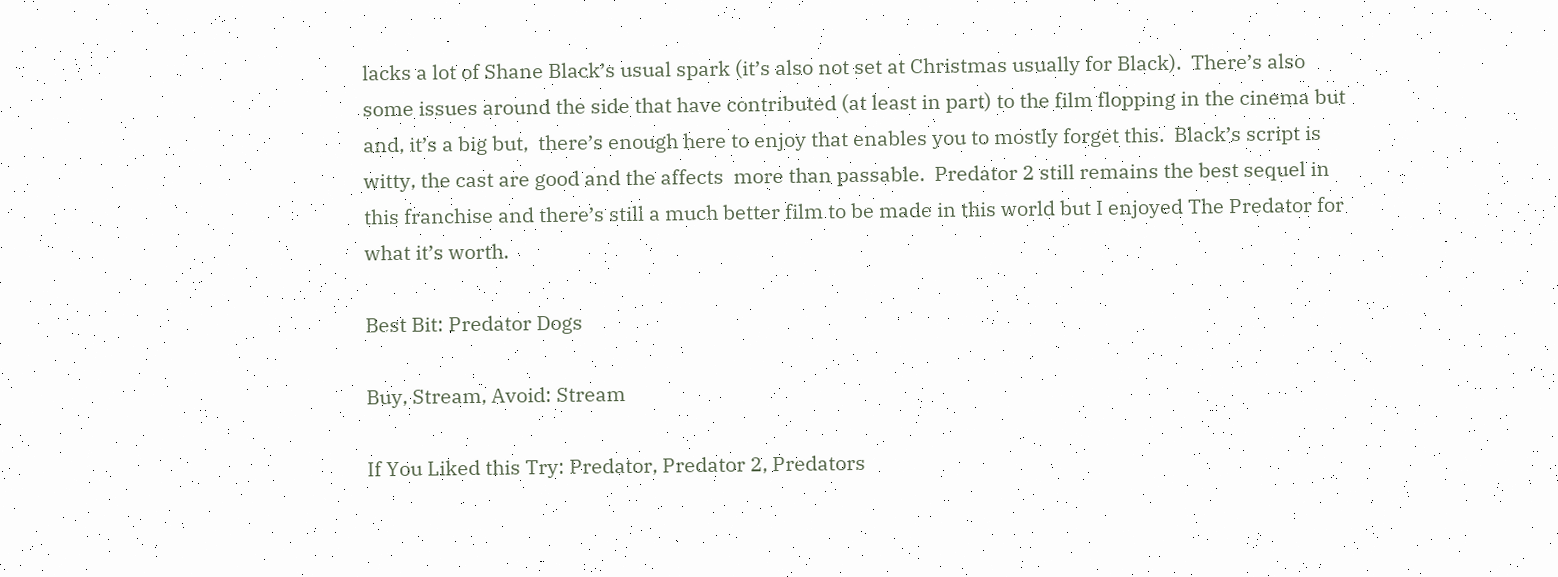lacks a lot of Shane Black’s usual spark (it’s also not set at Christmas usually for Black).  There’s also some issues around the side that have contributed (at least in part) to the film flopping in the cinema but and, it’s a big but,  there’s enough here to enjoy that enables you to mostly forget this.  Black’s script is witty, the cast are good and the affects  more than passable.  Predator 2 still remains the best sequel in this franchise and there’s still a much better film to be made in this world but I enjoyed The Predator for what it’s worth.

Best Bit: Predator Dogs

Buy, Stream, Avoid: Stream

If You Liked this Try: Predator, Predator 2, Predators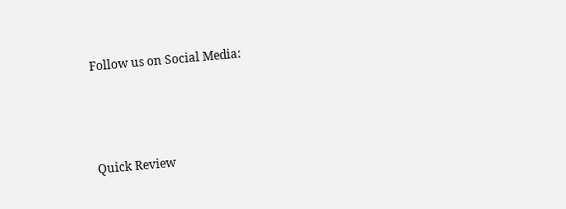Follow us on Social Media:



Quick Review